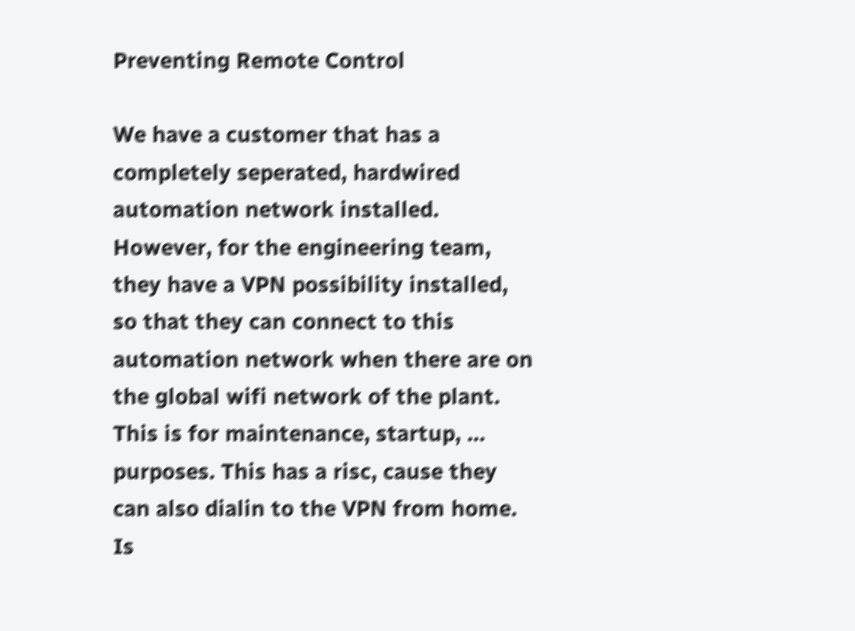Preventing Remote Control

We have a customer that has a completely seperated, hardwired automation network installed. However, for the engineering team, they have a VPN possibility installed, so that they can connect to this automation network when there are on the global wifi network of the plant. This is for maintenance, startup, … purposes. This has a risc, cause they can also dialin to the VPN from home. Is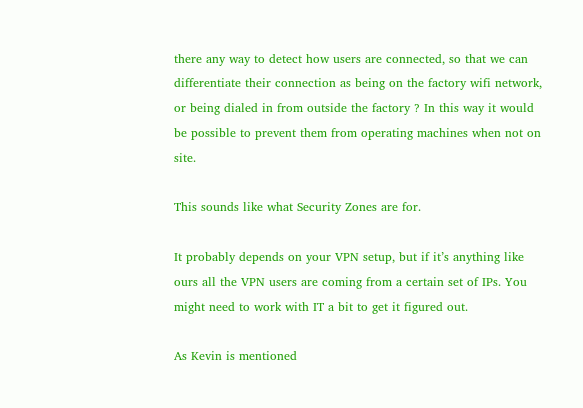there any way to detect how users are connected, so that we can differentiate their connection as being on the factory wifi network, or being dialed in from outside the factory ? In this way it would be possible to prevent them from operating machines when not on site.

This sounds like what Security Zones are for.

It probably depends on your VPN setup, but if it’s anything like ours all the VPN users are coming from a certain set of IPs. You might need to work with IT a bit to get it figured out.

As Kevin is mentioned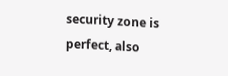security zone is perfect, also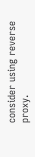consider using reverse proxy.